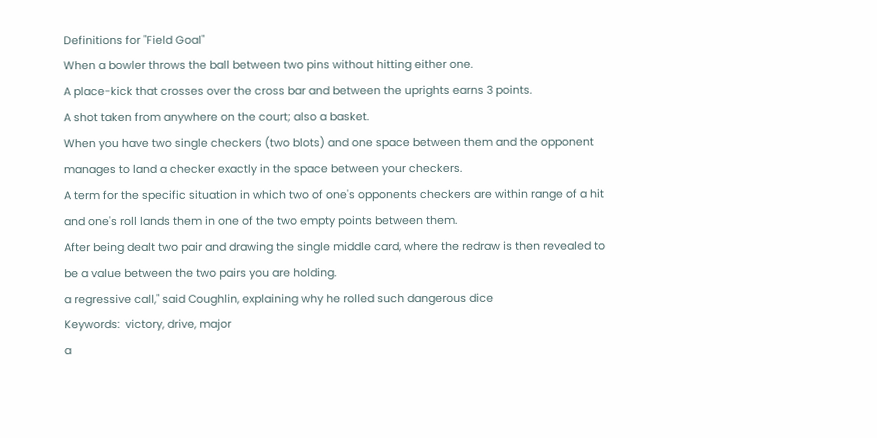Definitions for "Field Goal"
When a bowler throws the ball between two pins without hitting either one.
A place-kick that crosses over the cross bar and between the uprights earns 3 points.
A shot taken from anywhere on the court; also a basket.
When you have two single checkers (two blots) and one space between them and the opponent manages to land a checker exactly in the space between your checkers.
A term for the specific situation in which two of one's opponents checkers are within range of a hit and one's roll lands them in one of the two empty points between them.
After being dealt two pair and drawing the single middle card, where the redraw is then revealed to be a value between the two pairs you are holding.
a regressive call," said Coughlin, explaining why he rolled such dangerous dice
Keywords:  victory, drive, major
a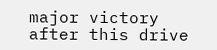major victory after this drive